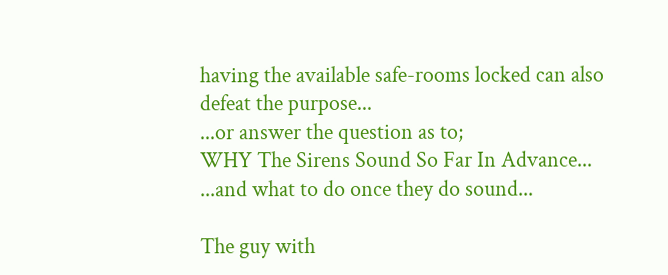having the available safe-rooms locked can also
defeat the purpose...
...or answer the question as to;
WHY The Sirens Sound So Far In Advance...
...and what to do once they do sound...

The guy with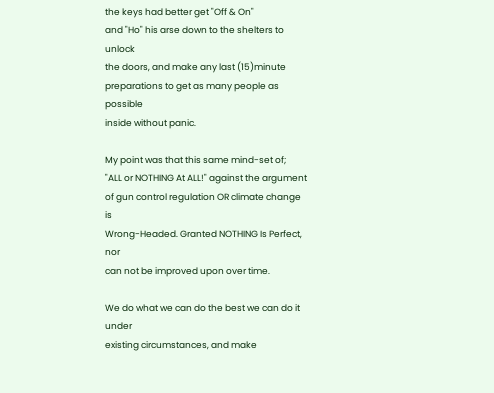the keys had better get "Off & On"
and "Ho" his arse down to the shelters to unlock
the doors, and make any last (15)minute
preparations to get as many people as possible
inside without panic.

My point was that this same mind-set of;
"ALL or NOTHING At ALL!" against the argument
of gun control regulation OR climate change is
Wrong-Headed. Granted NOTHING Is Perfect, nor
can not be improved upon over time.

We do what we can do the best we can do it under
existing circumstances, and make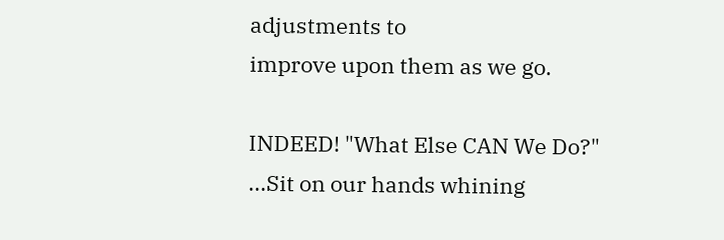adjustments to
improve upon them as we go.

INDEED! "What Else CAN We Do?"
...Sit on our hands whining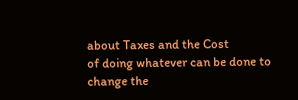about Taxes and the Cost
of doing whatever can be done to change the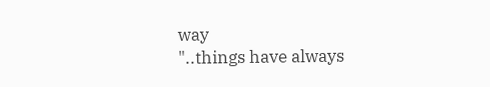way
"..things have always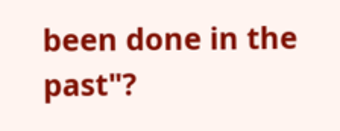been done in the past"?